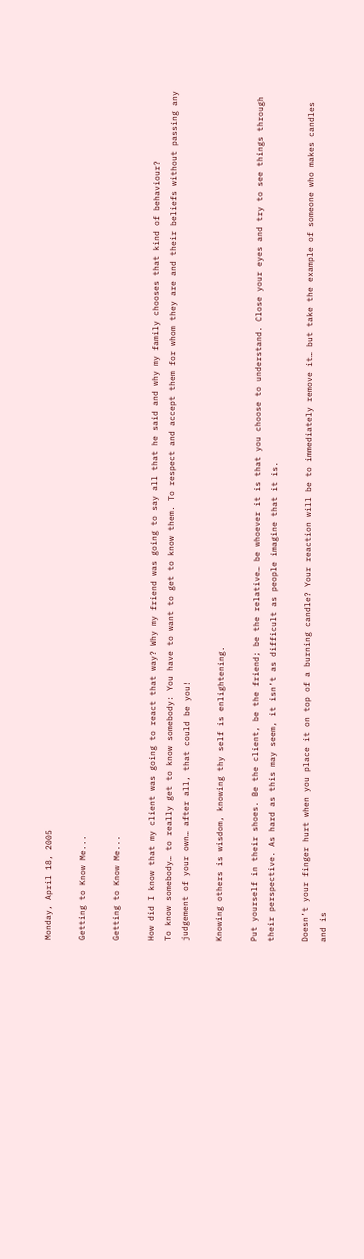Monday, April 18, 2005

Getting to Know Me...

Getting to Know Me...

How did I know that my client was going to react that way? Why my friend was going to say all that he said and why my family chooses that kind of behaviour?
To know somebody… to really get to know somebody: You have to want to get to know them. To respect and accept them for whom they are and their beliefs without passing any judgement of your own… after all, that could be you!

Knowing others is wisdom, knowing thy self is enlightening.

Put yourself in their shoes. Be the client, be the friend; be the relative… be whoever it is that you choose to understand. Close your eyes and try to see things through their perspective. As hard as this may seem, it isn’t as difficult as people imagine that it is.

Doesn’t your finger hurt when you place it on top of a burning candle? Your reaction will be to immediately remove it… but take the example of someone who makes candles and is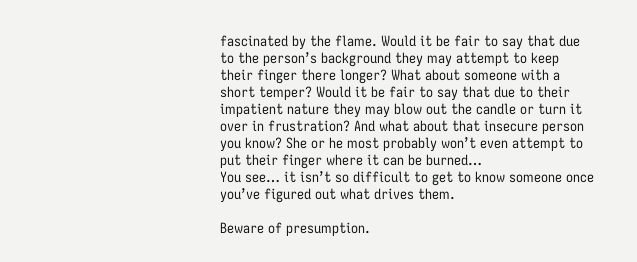fascinated by the flame. Would it be fair to say that due to the person’s background they may attempt to keep their finger there longer? What about someone with a short temper? Would it be fair to say that due to their impatient nature they may blow out the candle or turn it over in frustration? And what about that insecure person you know? She or he most probably won’t even attempt to put their finger where it can be burned…
You see… it isn’t so difficult to get to know someone once you’ve figured out what drives them.

Beware of presumption.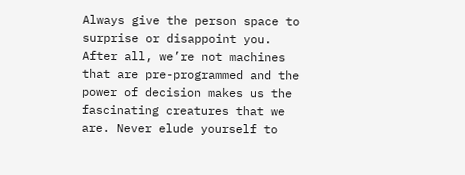Always give the person space to surprise or disappoint you. After all, we’re not machines that are pre-programmed and the power of decision makes us the fascinating creatures that we are. Never elude yourself to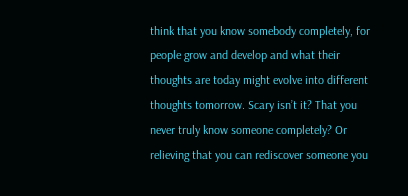think that you know somebody completely, for people grow and develop and what their thoughts are today might evolve into different thoughts tomorrow. Scary isn’t it? That you never truly know someone completely? Or relieving that you can rediscover someone you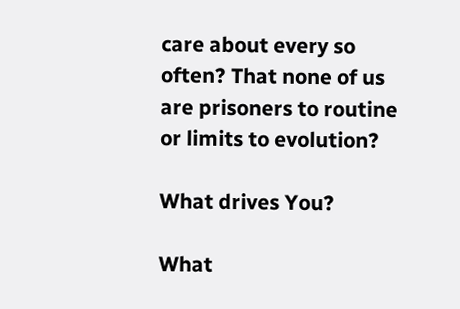care about every so often? That none of us are prisoners to routine or limits to evolution?

What drives You?

What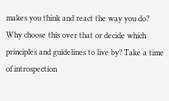makes you think and react the way you do? Why choose this over that or decide which principles and guidelines to live by? Take a time of introspection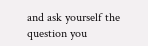and ask yourself the question you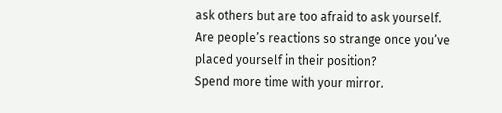ask others but are too afraid to ask yourself.
Are people’s reactions so strange once you’ve placed yourself in their position?
Spend more time with your mirror.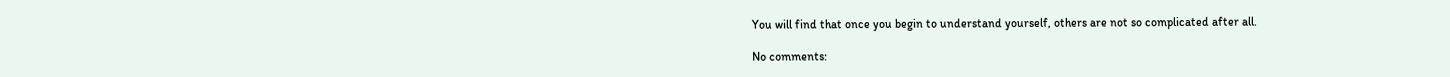You will find that once you begin to understand yourself, others are not so complicated after all.

No comments: